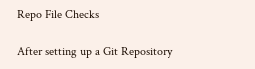Repo File Checks

After setting up a Git Repository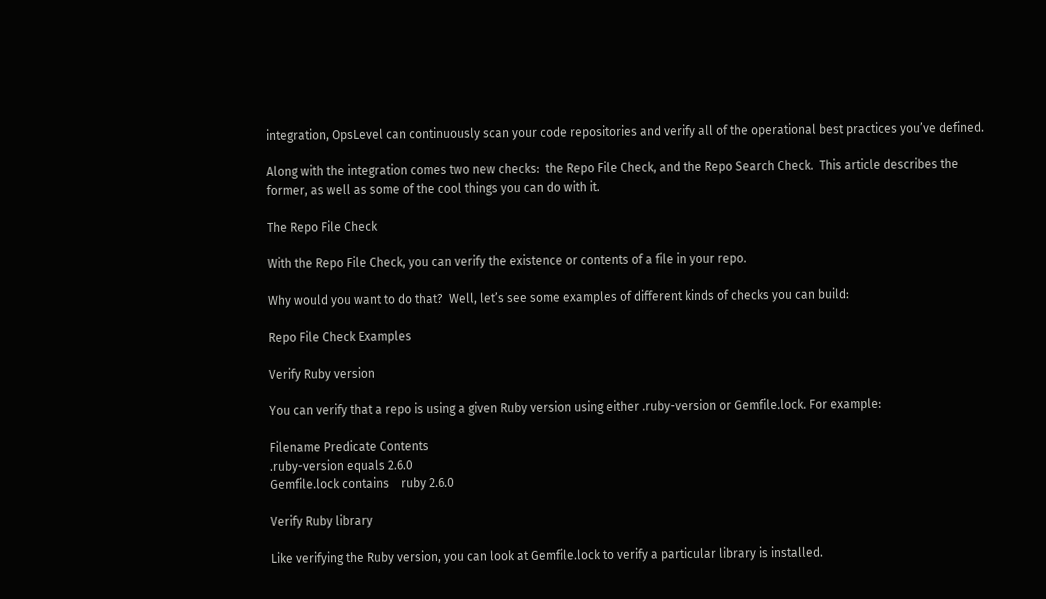integration, OpsLevel can continuously scan your code repositories and verify all of the operational best practices you’ve defined.

Along with the integration comes two new checks:  the Repo File Check, and the Repo Search Check.  This article describes the former, as well as some of the cool things you can do with it.

The Repo File Check

With the Repo File Check, you can verify the existence or contents of a file in your repo.

Why would you want to do that?  Well, let’s see some examples of different kinds of checks you can build:

Repo File Check Examples

Verify Ruby version

You can verify that a repo is using a given Ruby version using either .ruby-version or Gemfile.lock. For example:

Filename Predicate Contents
.ruby-version equals 2.6.0
Gemfile.lock contains    ruby 2.6.0

Verify Ruby library

Like verifying the Ruby version, you can look at Gemfile.lock to verify a particular library is installed.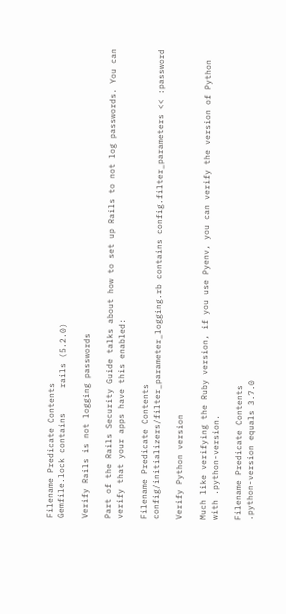Filename Predicate Contents
Gemfile.lock contains     rails (5.2.0)

Verify Rails is not logging passwords

Part of the Rails Security Guide talks about how to set up Rails to not log passwords. You can verify that your apps have this enabled:

Filename Predicate Contents
config/initializers/filter_parameter_logging.rb contains config.filter_parameters << :password

Verify Python version

Much like verifying the Ruby version, if you use Pyenv, you can verify the version of Python with .python-version.

Filename Predicate Contents
.python-version equals 3.7.0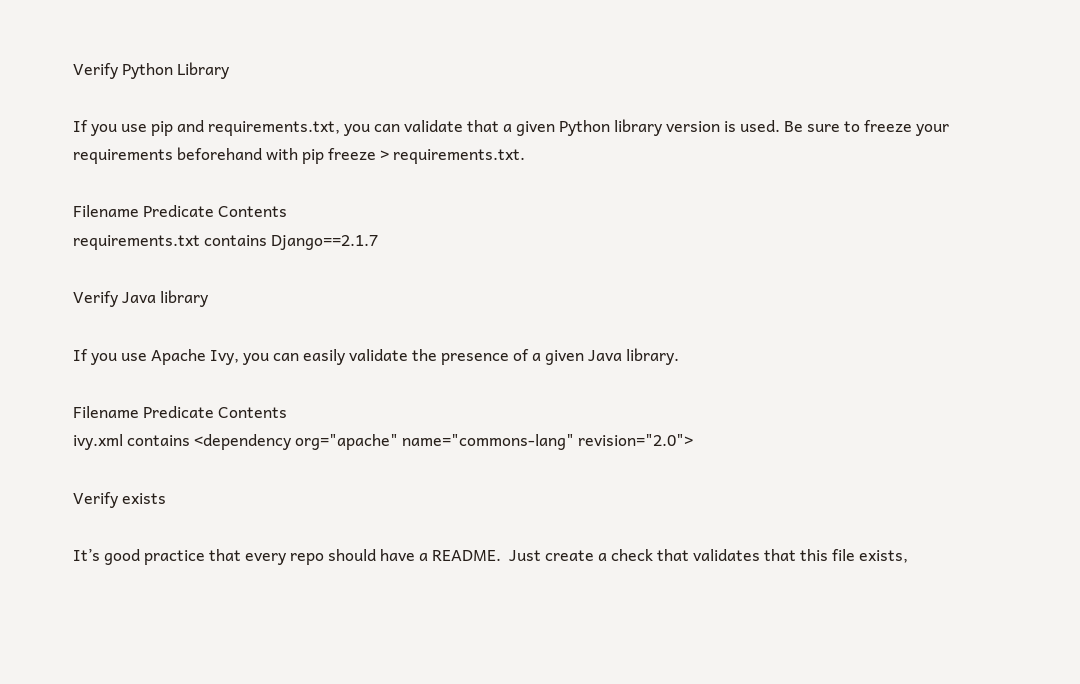Verify Python Library

If you use pip and requirements.txt, you can validate that a given Python library version is used. Be sure to freeze your requirements beforehand with pip freeze > requirements.txt.

Filename Predicate Contents
requirements.txt contains Django==2.1.7

Verify Java library

If you use Apache Ivy, you can easily validate the presence of a given Java library.

Filename Predicate Contents
ivy.xml contains <dependency org="apache" name="commons-lang" revision="2.0">

Verify exists

It’s good practice that every repo should have a README.  Just create a check that validates that this file exists,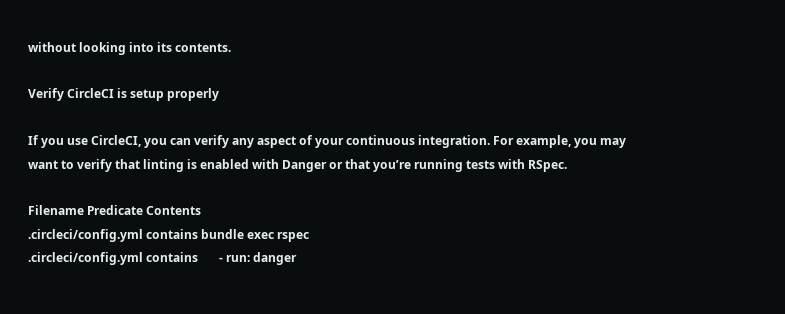without looking into its contents.

Verify CircleCI is setup properly

If you use CircleCI, you can verify any aspect of your continuous integration. For example, you may want to verify that linting is enabled with Danger or that you’re running tests with RSpec.

Filename Predicate Contents
.circleci/config.yml contains bundle exec rspec
.circleci/config.yml contains       - run: danger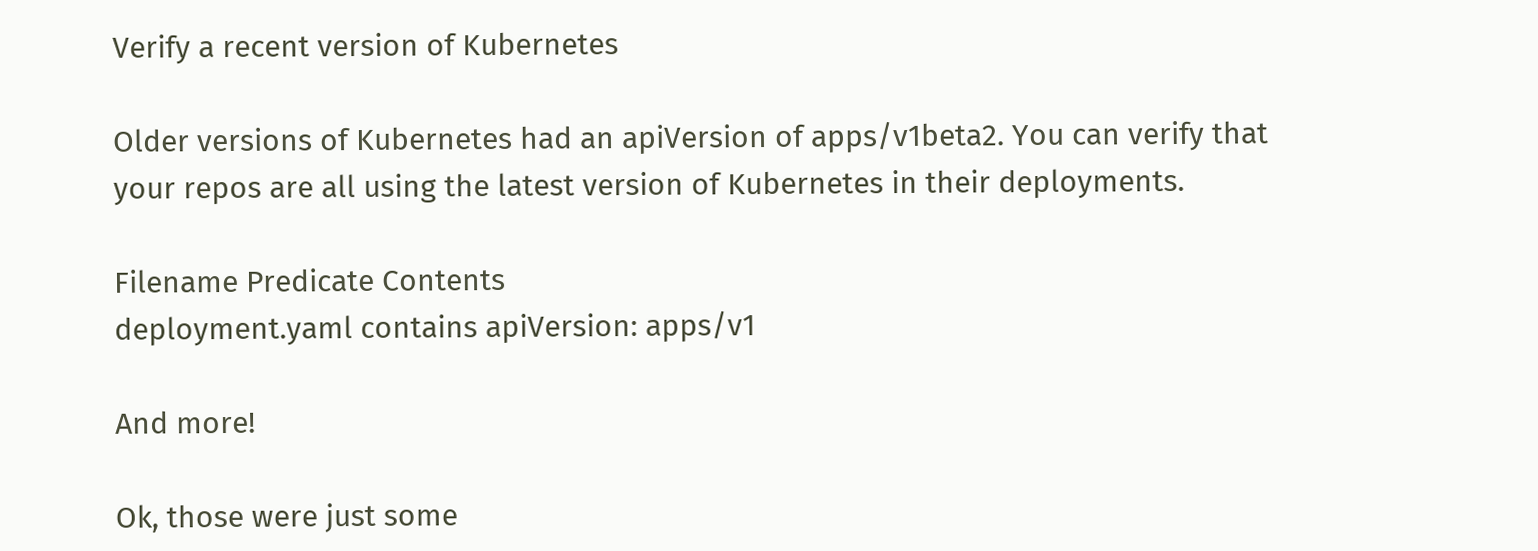Verify a recent version of Kubernetes

Older versions of Kubernetes had an apiVersion of apps/v1beta2. You can verify that your repos are all using the latest version of Kubernetes in their deployments.

Filename Predicate Contents
deployment.yaml contains apiVersion: apps/v1

And more!

Ok, those were just some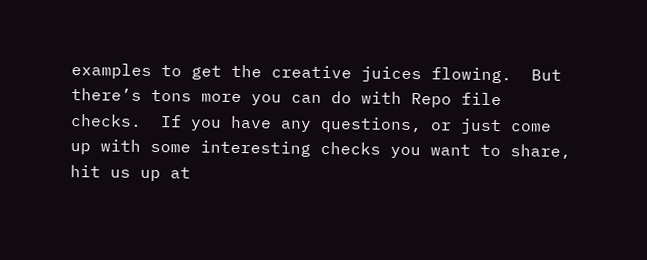examples to get the creative juices flowing.  But there’s tons more you can do with Repo file checks.  If you have any questions, or just come up with some interesting checks you want to share, hit us up at